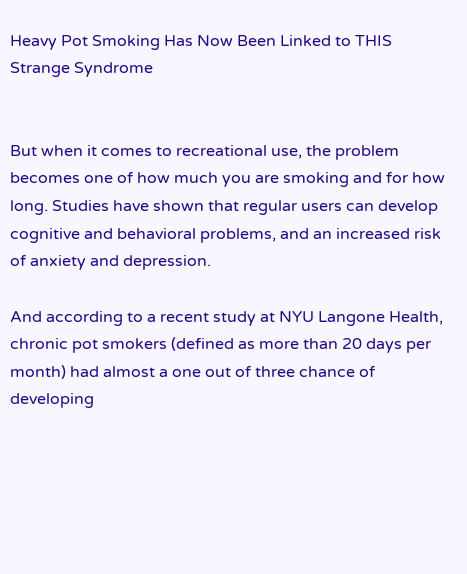Heavy Pot Smoking Has Now Been Linked to THIS Strange Syndrome


But when it comes to recreational use, the problem becomes one of how much you are smoking and for how long. Studies have shown that regular users can develop cognitive and behavioral problems, and an increased risk of anxiety and depression.

And according to a recent study at NYU Langone Health, chronic pot smokers (defined as more than 20 days per month) had almost a one out of three chance of developing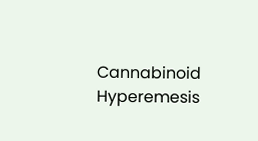Cannabinoid Hyperemesis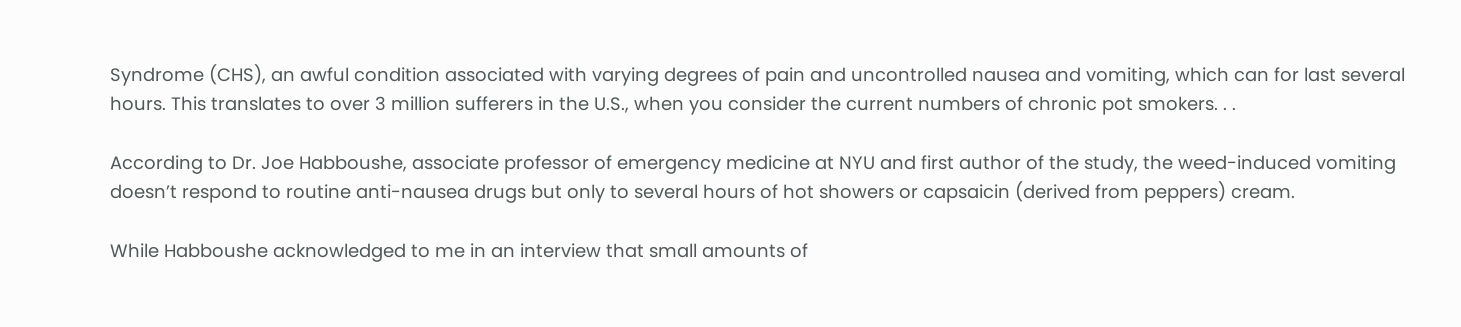Syndrome (CHS), an awful condition associated with varying degrees of pain and uncontrolled nausea and vomiting, which can for last several hours. This translates to over 3 million sufferers in the U.S., when you consider the current numbers of chronic pot smokers. . .

According to Dr. Joe Habboushe, associate professor of emergency medicine at NYU and first author of the study, the weed-induced vomiting doesn’t respond to routine anti-nausea drugs but only to several hours of hot showers or capsaicin (derived from peppers) cream.

While Habboushe acknowledged to me in an interview that small amounts of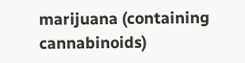marijuana (containing cannabinoids)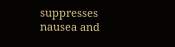suppresses nausea and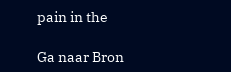pain in the

Ga naar Bron